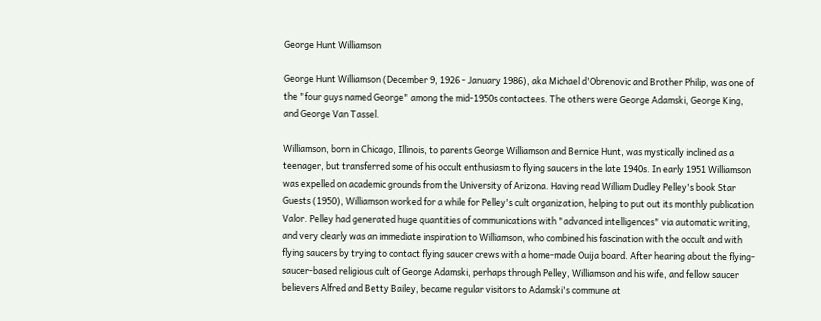George Hunt Williamson

George Hunt Williamson (December 9, 1926 - January 1986), aka Michael d'Obrenovic and Brother Philip, was one of the "four guys named George" among the mid-1950s contactees. The others were George Adamski, George King, and George Van Tassel.

Williamson, born in Chicago, Illinois, to parents George Williamson and Bernice Hunt, was mystically inclined as a teenager, but transferred some of his occult enthusiasm to flying saucers in the late 1940s. In early 1951 Williamson was expelled on academic grounds from the University of Arizona. Having read William Dudley Pelley's book Star Guests (1950), Williamson worked for a while for Pelley's cult organization, helping to put out its monthly publication Valor. Pelley had generated huge quantities of communications with "advanced intelligences" via automatic writing, and very clearly was an immediate inspiration to Williamson, who combined his fascination with the occult and with flying saucers by trying to contact flying saucer crews with a home-made Ouija board. After hearing about the flying-saucer-based religious cult of George Adamski, perhaps through Pelley, Williamson and his wife, and fellow saucer believers Alfred and Betty Bailey, became regular visitors to Adamski's commune at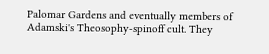Palomar Gardens and eventually members of Adamski's Theosophy-spinoff cult. They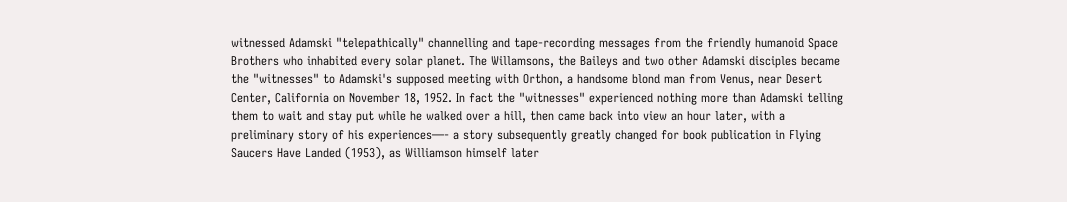witnessed Adamski "telepathically" channelling and tape-recording messages from the friendly humanoid Space Brothers who inhabited every solar planet. The Willamsons, the Baileys and two other Adamski disciples became the "witnesses" to Adamski's supposed meeting with Orthon, a handsome blond man from Venus, near Desert Center, California on November 18, 1952. In fact the "witnesses" experienced nothing more than Adamski telling them to wait and stay put while he walked over a hill, then came back into view an hour later, with a preliminary story of his experiences—- a story subsequently greatly changed for book publication in Flying Saucers Have Landed (1953), as Williamson himself later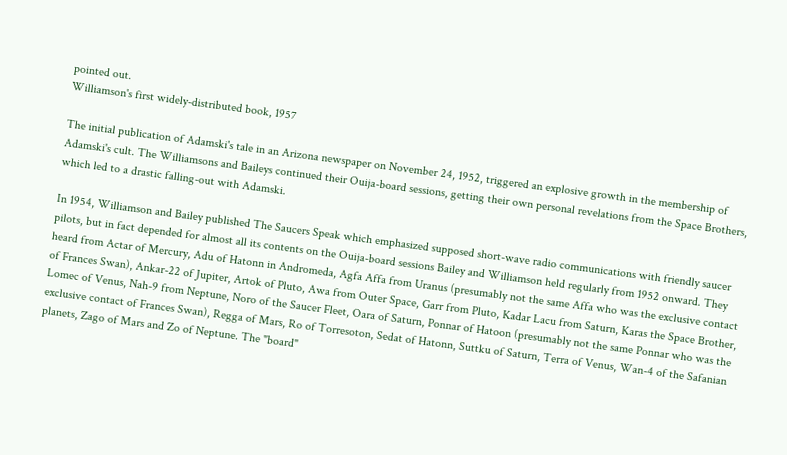pointed out.
Williamson's first widely-distributed book, 1957

The initial publication of Adamski's tale in an Arizona newspaper on November 24, 1952, triggered an explosive growth in the membership of Adamski's cult. The Williamsons and Baileys continued their Ouija-board sessions, getting their own personal revelations from the Space Brothers, which led to a drastic falling-out with Adamski.

In 1954, Williamson and Bailey published The Saucers Speak which emphasized supposed short-wave radio communications with friendly saucer pilots, but in fact depended for almost all its contents on the Ouija-board sessions Bailey and Williamson held regularly from 1952 onward. They heard from Actar of Mercury, Adu of Hatonn in Andromeda, Agfa Affa from Uranus (presumably not the same Affa who was the exclusive contact of Frances Swan), Ankar-22 of Jupiter, Artok of Pluto, Awa from Outer Space, Garr from Pluto, Kadar Lacu from Saturn, Karas the Space Brother, Lomec of Venus, Nah-9 from Neptune, Noro of the Saucer Fleet, Oara of Saturn, Ponnar of Hatoon (presumably not the same Ponnar who was the exclusive contact of Frances Swan), Regga of Mars, Ro of Torresoton, Sedat of Hatonn, Suttku of Saturn, Terra of Venus, Wan-4 of the Safanian planets, Zago of Mars and Zo of Neptune. The "board"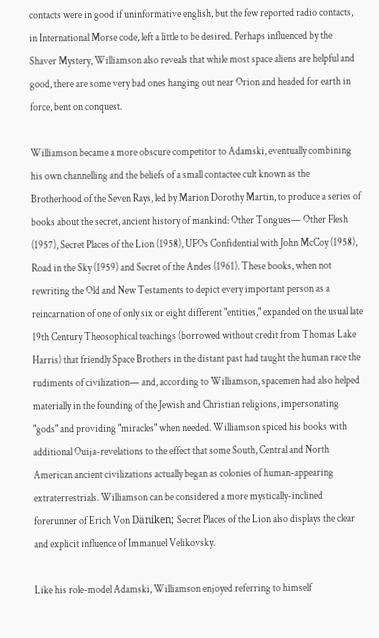contacts were in good if uninformative english, but the few reported radio contacts, in International Morse code, left a little to be desired. Perhaps influenced by the Shaver Mystery, Williamson also reveals that while most space aliens are helpful and good, there are some very bad ones hanging out near Orion and headed for earth in force, bent on conquest.

Williamson became a more obscure competitor to Adamski, eventually combining his own channelling and the beliefs of a small contactee cult known as the Brotherhood of the Seven Rays, led by Marion Dorothy Martin, to produce a series of books about the secret, ancient history of mankind: Other Tongues— Other Flesh (1957), Secret Places of the Lion (1958), UFOs Confidential with John McCoy (1958), Road in the Sky (1959) and Secret of the Andes (1961). These books, when not rewriting the Old and New Testaments to depict every important person as a reincarnation of one of only six or eight different "entities," expanded on the usual late 19th Century Theosophical teachings (borrowed without credit from Thomas Lake Harris) that friendly Space Brothers in the distant past had taught the human race the rudiments of civilization— and, according to Williamson, spacemen had also helped materially in the founding of the Jewish and Christian religions, impersonating "gods" and providing "miracles" when needed. Williamson spiced his books with additional Ouija-revelations to the effect that some South, Central and North American ancient civilizations actually began as colonies of human-appearing extraterrestrials. Williamson can be considered a more mystically-inclined forerunner of Erich Von Däniken; Secret Places of the Lion also displays the clear and explicit influence of Immanuel Velikovsky.

Like his role-model Adamski, Williamson enjoyed referring to himself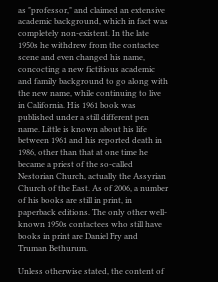as "professor," and claimed an extensive academic background, which in fact was completely non-existent. In the late 1950s he withdrew from the contactee scene and even changed his name, concocting a new fictitious academic and family background to go along with the new name, while continuing to live in California. His 1961 book was published under a still different pen name. Little is known about his life between 1961 and his reported death in 1986, other than that at one time he became a priest of the so-called Nestorian Church, actually the Assyrian Church of the East. As of 2006, a number of his books are still in print, in paperback editions. The only other well-known 1950s contactees who still have books in print are Daniel Fry and Truman Bethurum.

Unless otherwise stated, the content of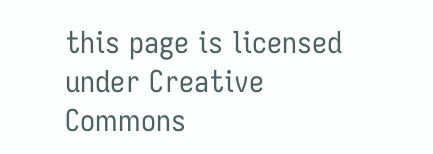this page is licensed under Creative Commons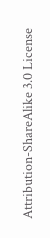Attribution-ShareAlike 3.0 License